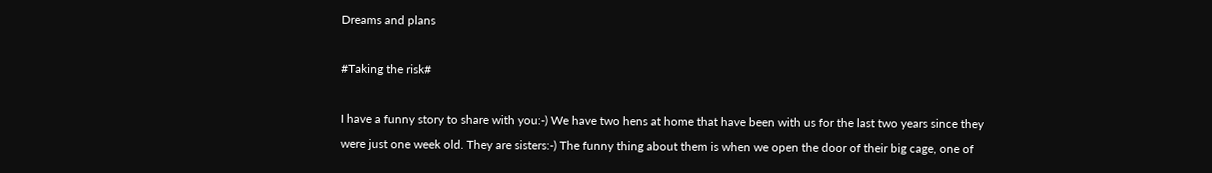Dreams and plans

#Taking the risk#

I have a funny story to share with you:-) We have two hens at home that have been with us for the last two years since they were just one week old. They are sisters:-) The funny thing about them is when we open the door of their big cage, one of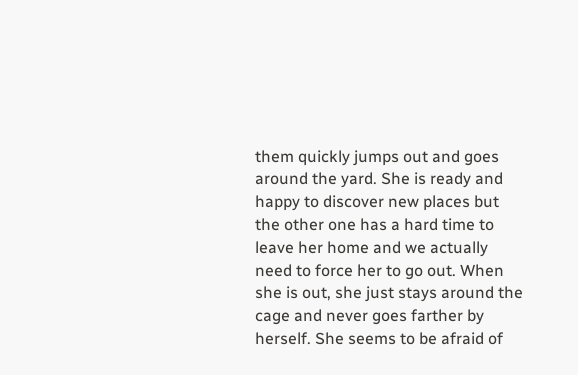them quickly jumps out and goes around the yard. She is ready and happy to discover new places but the other one has a hard time to leave her home and we actually need to force her to go out. When she is out, she just stays around the cage and never goes farther by herself. She seems to be afraid of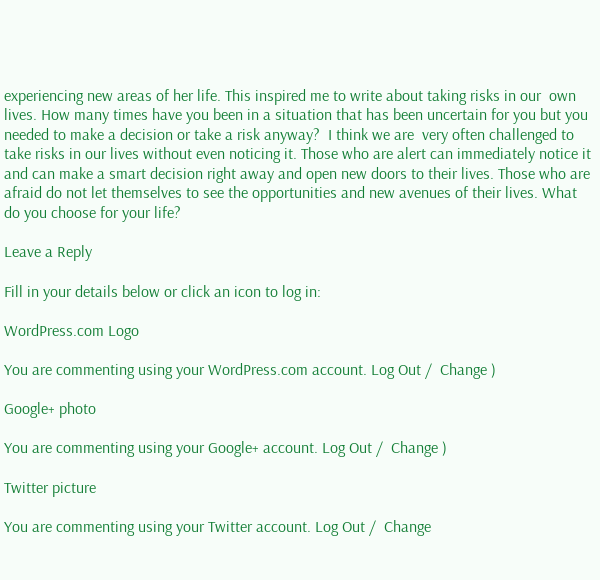experiencing new areas of her life. This inspired me to write about taking risks in our  own lives. How many times have you been in a situation that has been uncertain for you but you needed to make a decision or take a risk anyway?  I think we are  very often challenged to take risks in our lives without even noticing it. Those who are alert can immediately notice it and can make a smart decision right away and open new doors to their lives. Those who are afraid do not let themselves to see the opportunities and new avenues of their lives. What do you choose for your life?

Leave a Reply

Fill in your details below or click an icon to log in:

WordPress.com Logo

You are commenting using your WordPress.com account. Log Out /  Change )

Google+ photo

You are commenting using your Google+ account. Log Out /  Change )

Twitter picture

You are commenting using your Twitter account. Log Out /  Change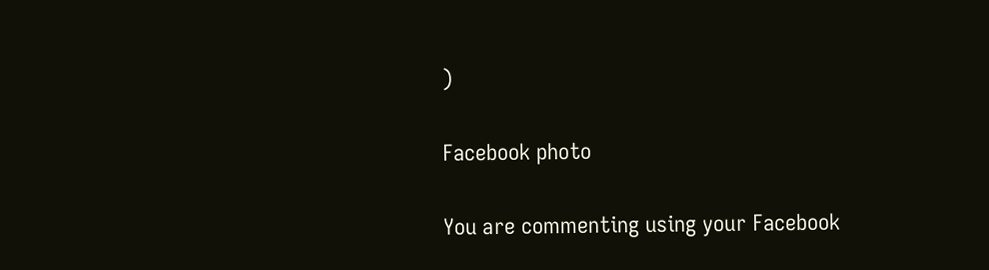)

Facebook photo

You are commenting using your Facebook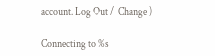account. Log Out /  Change )

Connecting to %s